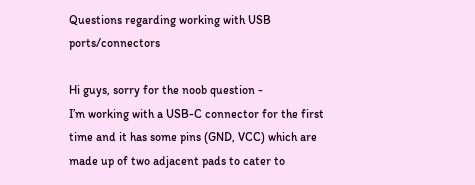Questions regarding working with USB ports/connectors

Hi guys, sorry for the noob question -
I’m working with a USB-C connector for the first time and it has some pins (GND, VCC) which are made up of two adjacent pads to cater to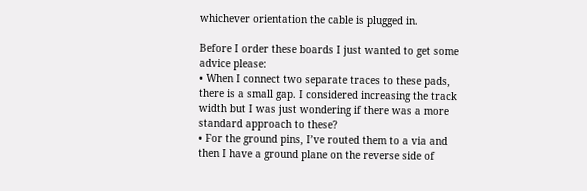whichever orientation the cable is plugged in.

Before I order these boards I just wanted to get some advice please:
• When I connect two separate traces to these pads, there is a small gap. I considered increasing the track width but I was just wondering if there was a more standard approach to these?
• For the ground pins, I’ve routed them to a via and then I have a ground plane on the reverse side of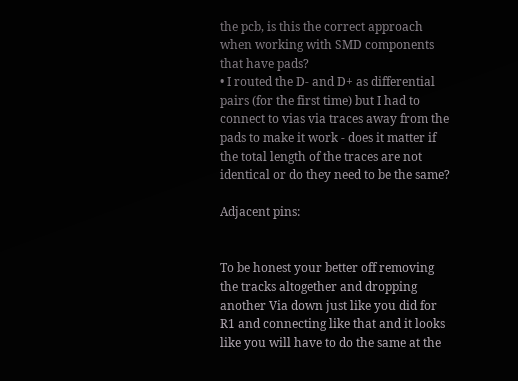the pcb, is this the correct approach when working with SMD components that have pads?
• I routed the D- and D+ as differential pairs (for the first time) but I had to connect to vias via traces away from the pads to make it work - does it matter if the total length of the traces are not identical or do they need to be the same?

Adjacent pins:


To be honest your better off removing the tracks altogether and dropping another Via down just like you did for R1 and connecting like that and it looks like you will have to do the same at the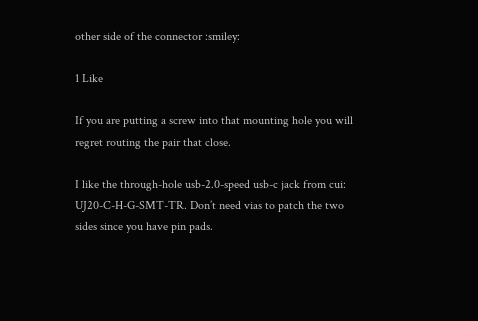other side of the connector :smiley:

1 Like

If you are putting a screw into that mounting hole you will regret routing the pair that close.

I like the through-hole usb-2.0-speed usb-c jack from cui: UJ20-C-H-G-SMT-TR. Don’t need vias to patch the two sides since you have pin pads.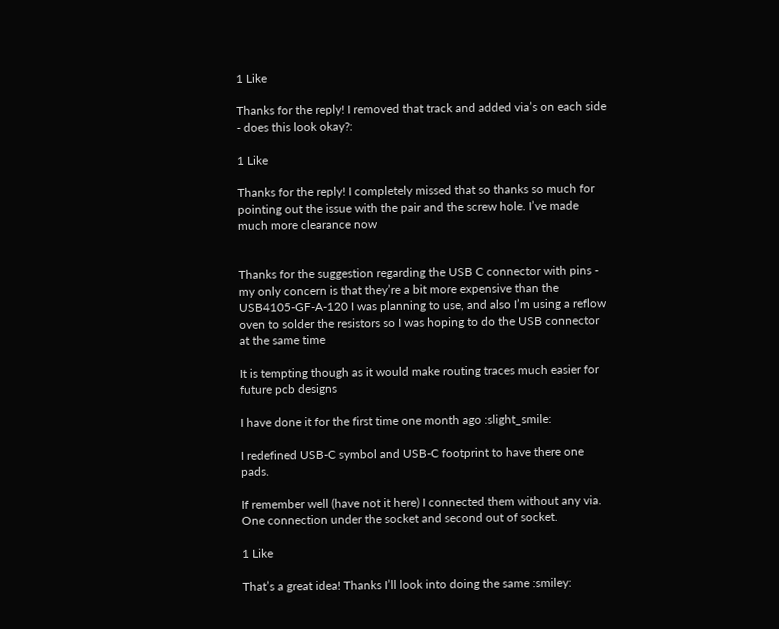1 Like

Thanks for the reply! I removed that track and added via’s on each side - does this look okay?:

1 Like

Thanks for the reply! I completely missed that so thanks so much for pointing out the issue with the pair and the screw hole. I’ve made much more clearance now


Thanks for the suggestion regarding the USB C connector with pins - my only concern is that they’re a bit more expensive than the USB4105-GF-A-120 I was planning to use, and also I’m using a reflow oven to solder the resistors so I was hoping to do the USB connector at the same time

It is tempting though as it would make routing traces much easier for future pcb designs

I have done it for the first time one month ago :slight_smile:

I redefined USB-C symbol and USB-C footprint to have there one pads.

If remember well (have not it here) I connected them without any via. One connection under the socket and second out of socket.

1 Like

That’s a great idea! Thanks I’ll look into doing the same :smiley: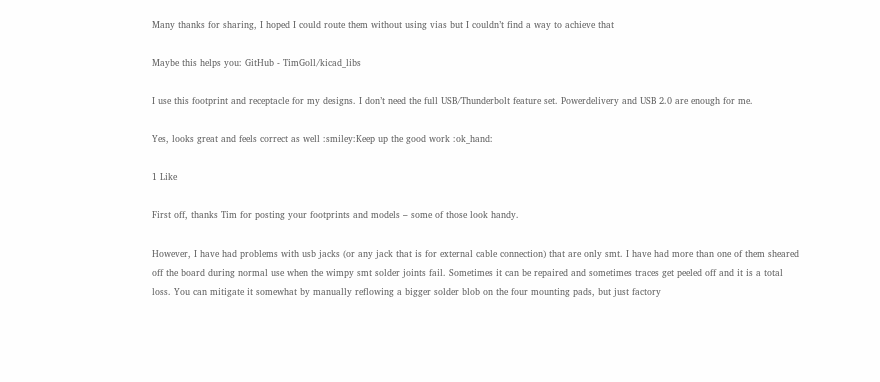Many thanks for sharing, I hoped I could route them without using vias but I couldn’t find a way to achieve that

Maybe this helps you: GitHub - TimGoll/kicad_libs

I use this footprint and receptacle for my designs. I don’t need the full USB/Thunderbolt feature set. Powerdelivery and USB 2.0 are enough for me.

Yes, looks great and feels correct as well :smiley:Keep up the good work :ok_hand:

1 Like

First off, thanks Tim for posting your footprints and models – some of those look handy.

However, I have had problems with usb jacks (or any jack that is for external cable connection) that are only smt. I have had more than one of them sheared off the board during normal use when the wimpy smt solder joints fail. Sometimes it can be repaired and sometimes traces get peeled off and it is a total loss. You can mitigate it somewhat by manually reflowing a bigger solder blob on the four mounting pads, but just factory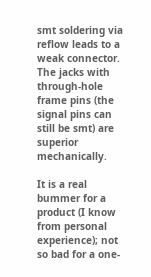smt soldering via reflow leads to a weak connector. The jacks with through-hole frame pins (the signal pins can still be smt) are superior mechanically.

It is a real bummer for a product (I know from personal experience); not so bad for a one-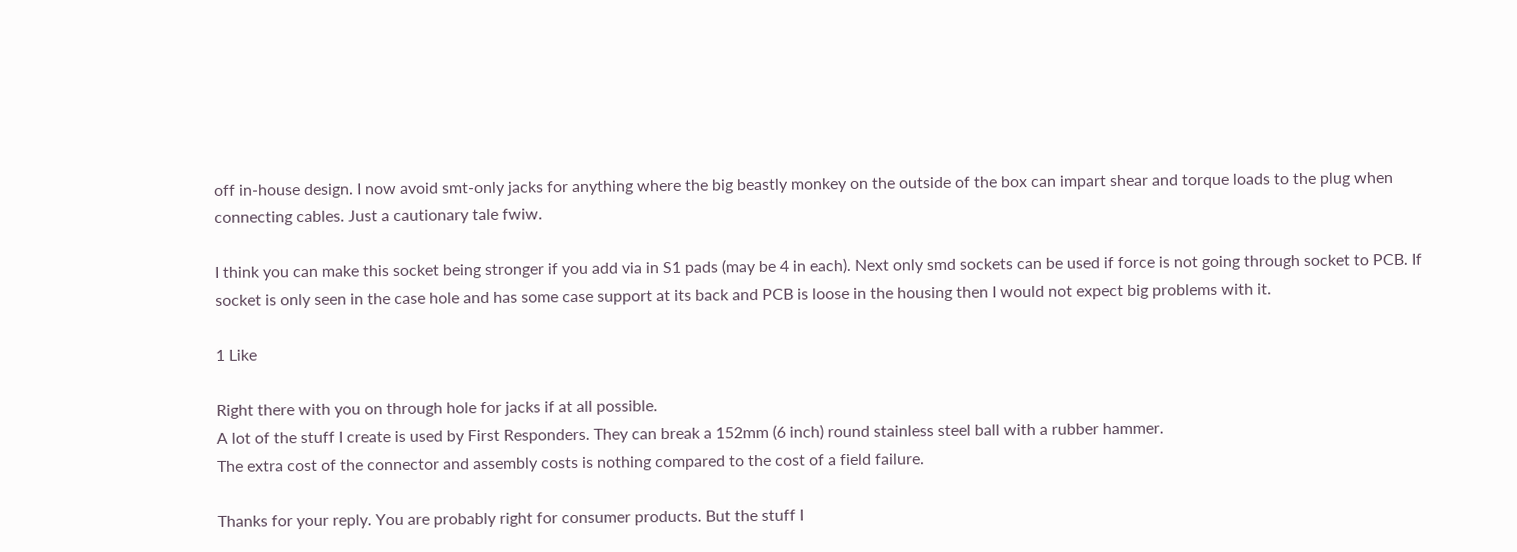off in-house design. I now avoid smt-only jacks for anything where the big beastly monkey on the outside of the box can impart shear and torque loads to the plug when connecting cables. Just a cautionary tale fwiw.

I think you can make this socket being stronger if you add via in S1 pads (may be 4 in each). Next only smd sockets can be used if force is not going through socket to PCB. If socket is only seen in the case hole and has some case support at its back and PCB is loose in the housing then I would not expect big problems with it.

1 Like

Right there with you on through hole for jacks if at all possible.
A lot of the stuff I create is used by First Responders. They can break a 152mm (6 inch) round stainless steel ball with a rubber hammer.
The extra cost of the connector and assembly costs is nothing compared to the cost of a field failure.

Thanks for your reply. You are probably right for consumer products. But the stuff I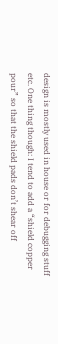design is mostly used in house or for debugging stuff etc. One thing though: I tend to add a “shield copper pour” so that the shield pads don’t shear off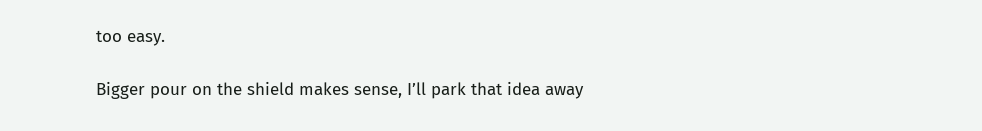too easy.

Bigger pour on the shield makes sense, I’ll park that idea away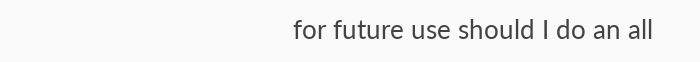for future use should I do an all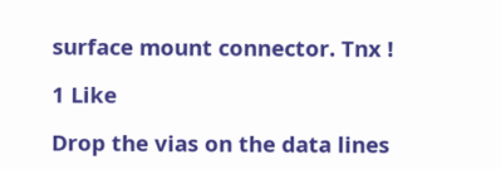surface mount connector. Tnx !

1 Like

Drop the vias on the data lines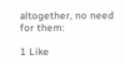altogether, no need for them:

1 Like